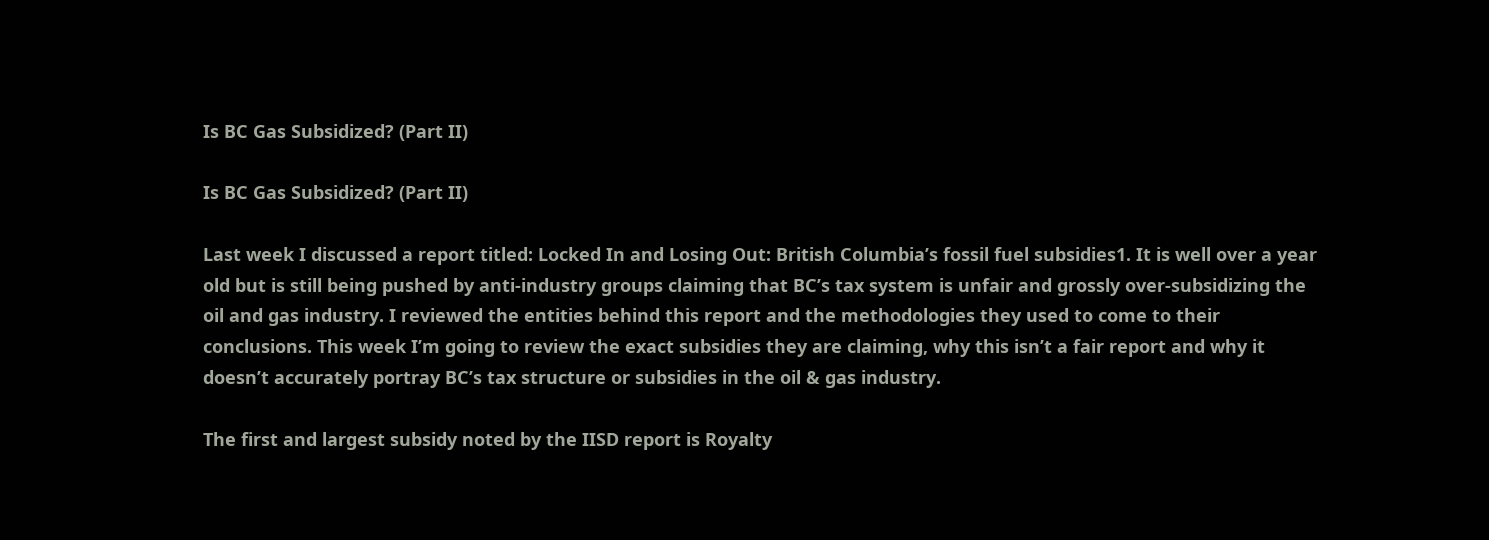Is BC Gas Subsidized? (Part II)

Is BC Gas Subsidized? (Part II)

Last week I discussed a report titled: Locked In and Losing Out: British Columbia’s fossil fuel subsidies1. It is well over a year old but is still being pushed by anti-industry groups claiming that BC’s tax system is unfair and grossly over-subsidizing the oil and gas industry. I reviewed the entities behind this report and the methodologies they used to come to their conclusions. This week I’m going to review the exact subsidies they are claiming, why this isn’t a fair report and why it doesn’t accurately portray BC’s tax structure or subsidies in the oil & gas industry.

The first and largest subsidy noted by the IISD report is Royalty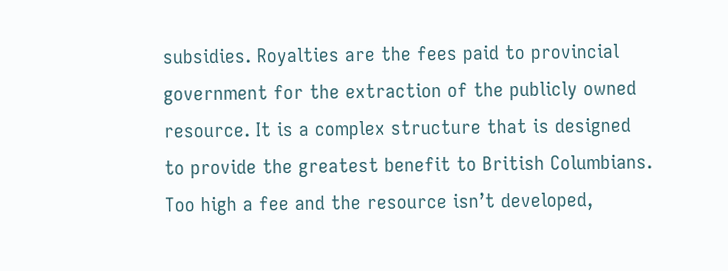subsidies. Royalties are the fees paid to provincial government for the extraction of the publicly owned resource. It is a complex structure that is designed to provide the greatest benefit to British Columbians. Too high a fee and the resource isn’t developed,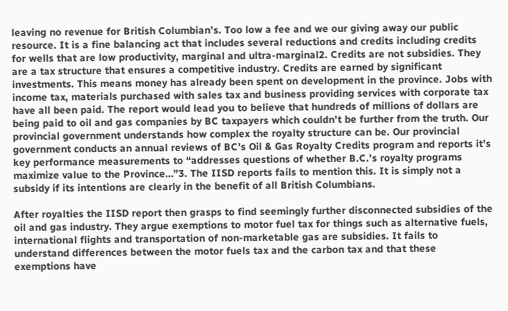leaving no revenue for British Columbian’s. Too low a fee and we our giving away our public resource. It is a fine balancing act that includes several reductions and credits including credits for wells that are low productivity, marginal and ultra-marginal2. Credits are not subsidies. They are a tax structure that ensures a competitive industry. Credits are earned by significant investments. This means money has already been spent on development in the province. Jobs with income tax, materials purchased with sales tax and business providing services with corporate tax have all been paid. The report would lead you to believe that hundreds of millions of dollars are being paid to oil and gas companies by BC taxpayers which couldn’t be further from the truth. Our provincial government understands how complex the royalty structure can be. Our provincial government conducts an annual reviews of BC’s Oil & Gas Royalty Credits program and reports it’s key performance measurements to “addresses questions of whether B.C.’s royalty programs maximize value to the Province…”3. The IISD reports fails to mention this. It is simply not a subsidy if its intentions are clearly in the benefit of all British Columbians.

After royalties the IISD report then grasps to find seemingly further disconnected subsidies of the oil and gas industry. They argue exemptions to motor fuel tax for things such as alternative fuels, international flights and transportation of non-marketable gas are subsidies. It fails to understand differences between the motor fuels tax and the carbon tax and that these exemptions have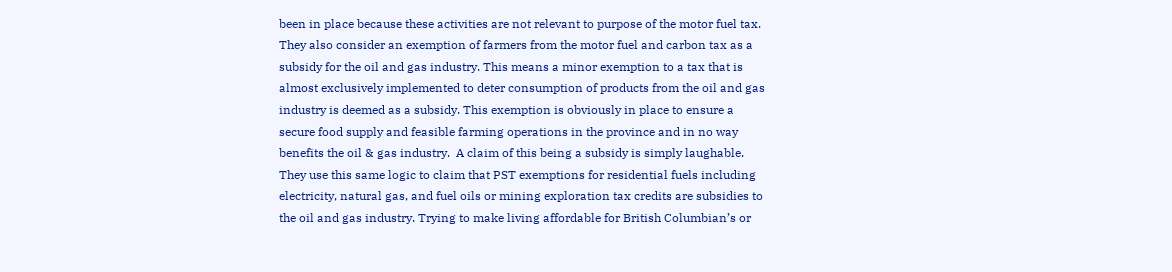been in place because these activities are not relevant to purpose of the motor fuel tax. They also consider an exemption of farmers from the motor fuel and carbon tax as a subsidy for the oil and gas industry. This means a minor exemption to a tax that is almost exclusively implemented to deter consumption of products from the oil and gas industry is deemed as a subsidy. This exemption is obviously in place to ensure a secure food supply and feasible farming operations in the province and in no way benefits the oil & gas industry.  A claim of this being a subsidy is simply laughable. They use this same logic to claim that PST exemptions for residential fuels including electricity, natural gas, and fuel oils or mining exploration tax credits are subsidies to the oil and gas industry. Trying to make living affordable for British Columbian’s or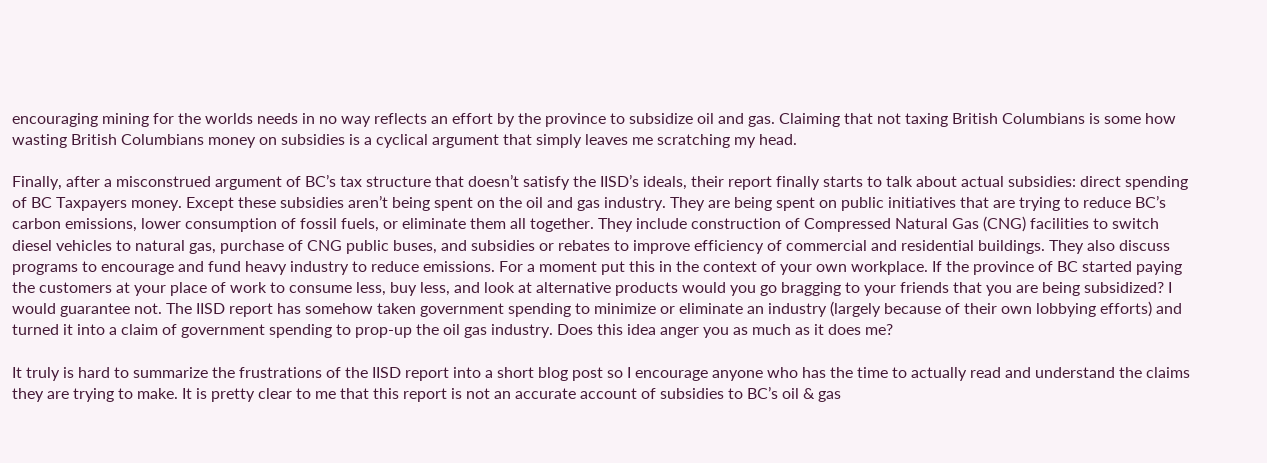encouraging mining for the worlds needs in no way reflects an effort by the province to subsidize oil and gas. Claiming that not taxing British Columbians is some how wasting British Columbians money on subsidies is a cyclical argument that simply leaves me scratching my head.

Finally, after a misconstrued argument of BC’s tax structure that doesn’t satisfy the IISD’s ideals, their report finally starts to talk about actual subsidies: direct spending of BC Taxpayers money. Except these subsidies aren’t being spent on the oil and gas industry. They are being spent on public initiatives that are trying to reduce BC’s carbon emissions, lower consumption of fossil fuels, or eliminate them all together. They include construction of Compressed Natural Gas (CNG) facilities to switch diesel vehicles to natural gas, purchase of CNG public buses, and subsidies or rebates to improve efficiency of commercial and residential buildings. They also discuss programs to encourage and fund heavy industry to reduce emissions. For a moment put this in the context of your own workplace. If the province of BC started paying the customers at your place of work to consume less, buy less, and look at alternative products would you go bragging to your friends that you are being subsidized? I would guarantee not. The IISD report has somehow taken government spending to minimize or eliminate an industry (largely because of their own lobbying efforts) and turned it into a claim of government spending to prop-up the oil gas industry. Does this idea anger you as much as it does me?

It truly is hard to summarize the frustrations of the IISD report into a short blog post so I encourage anyone who has the time to actually read and understand the claims they are trying to make. It is pretty clear to me that this report is not an accurate account of subsidies to BC’s oil & gas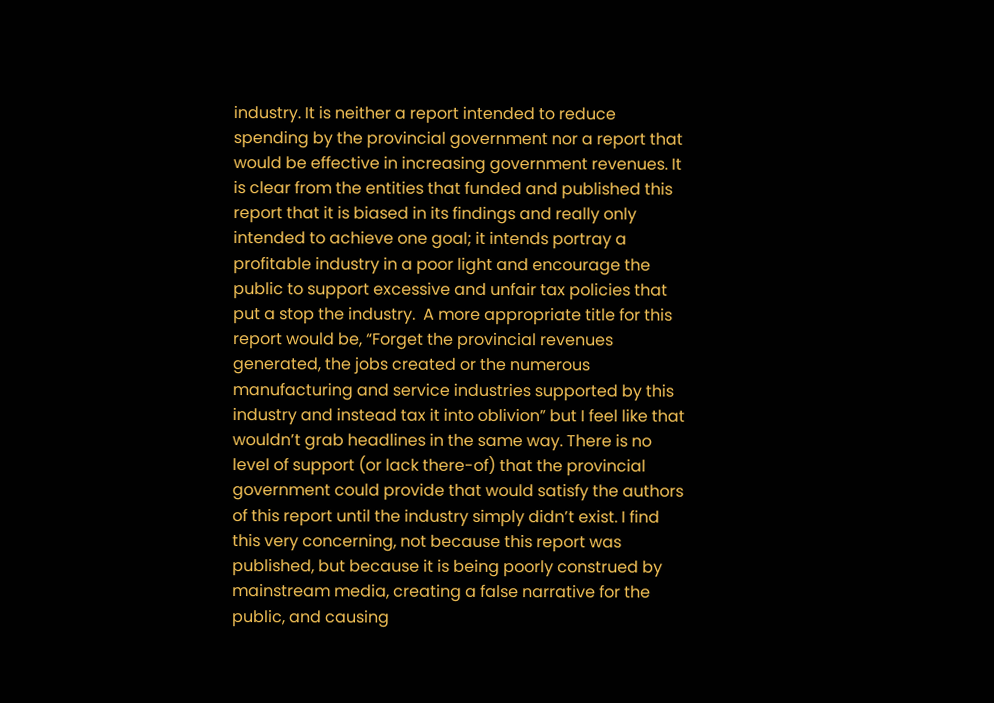industry. It is neither a report intended to reduce spending by the provincial government nor a report that would be effective in increasing government revenues. It is clear from the entities that funded and published this report that it is biased in its findings and really only intended to achieve one goal; it intends portray a profitable industry in a poor light and encourage the public to support excessive and unfair tax policies that put a stop the industry.  A more appropriate title for this report would be, “Forget the provincial revenues generated, the jobs created or the numerous manufacturing and service industries supported by this industry and instead tax it into oblivion” but I feel like that wouldn’t grab headlines in the same way. There is no level of support (or lack there-of) that the provincial government could provide that would satisfy the authors of this report until the industry simply didn’t exist. I find this very concerning, not because this report was published, but because it is being poorly construed by mainstream media, creating a false narrative for the public, and causing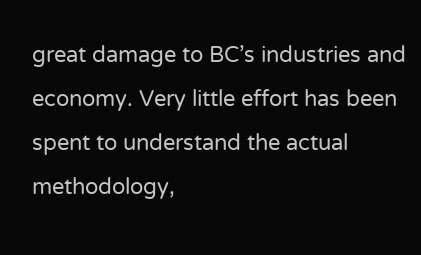great damage to BC’s industries and economy. Very little effort has been spent to understand the actual methodology,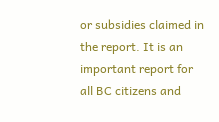or subsidies claimed in the report. It is an important report for all BC citizens and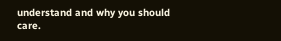understand and why you should care.